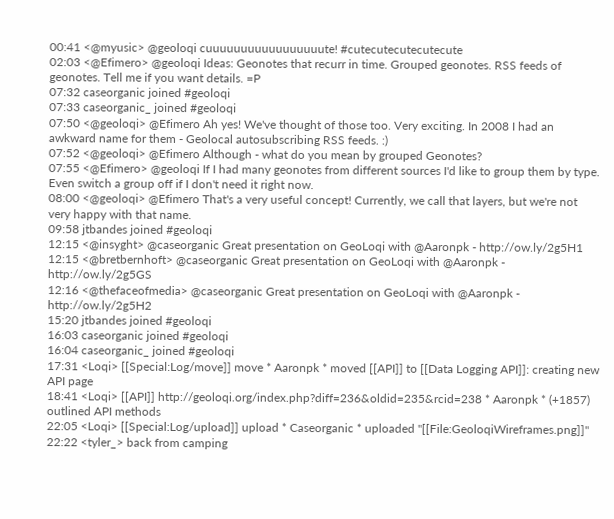00:41 <@myusic> @geoloqi cuuuuuuuuuuuuuuuuute! #cutecutecutecutecute
02:03 <@Efimero> @geoloqi Ideas: Geonotes that recurr in time. Grouped geonotes. RSS feeds of geonotes. Tell me if you want details. =P
07:32 caseorganic joined #geoloqi
07:33 caseorganic_ joined #geoloqi
07:50 <@geoloqi> @Efimero Ah yes! We've thought of those too. Very exciting. In 2008 I had an awkward name for them - Geolocal autosubscribing RSS feeds. :)
07:52 <@geoloqi> @Efimero Although - what do you mean by grouped Geonotes?
07:55 <@Efimero> @geoloqi If I had many geonotes from different sources I'd like to group them by type. Even switch a group off if I don't need it right now.
08:00 <@geoloqi> @Efimero That's a very useful concept! Currently, we call that layers, but we're not very happy with that name.
09:58 jtbandes joined #geoloqi
12:15 <@insyght> @caseorganic Great presentation on GeoLoqi with @Aaronpk - http://ow.ly/2g5H1
12:15 <@bretbernhoft> @caseorganic Great presentation on GeoLoqi with @Aaronpk - http://ow.ly/2g5GS
12:16 <@thefaceofmedia> @caseorganic Great presentation on GeoLoqi with @Aaronpk - http://ow.ly/2g5H2
15:20 jtbandes joined #geoloqi
16:03 caseorganic joined #geoloqi
16:04 caseorganic_ joined #geoloqi
17:31 <Loqi> [[Special:Log/move]] move * Aaronpk * moved [[API]] to [[Data Logging API]]: creating new API page
18:41 <Loqi> [[API]] http://geoloqi.org/index.php?diff=236&oldid=235&rcid=238 * Aaronpk * (+1857) outlined API methods
22:05 <Loqi> [[Special:Log/upload]] upload * Caseorganic * uploaded "[[File:GeoloqiWireframes.png]]"
22:22 <tyler_> back from camping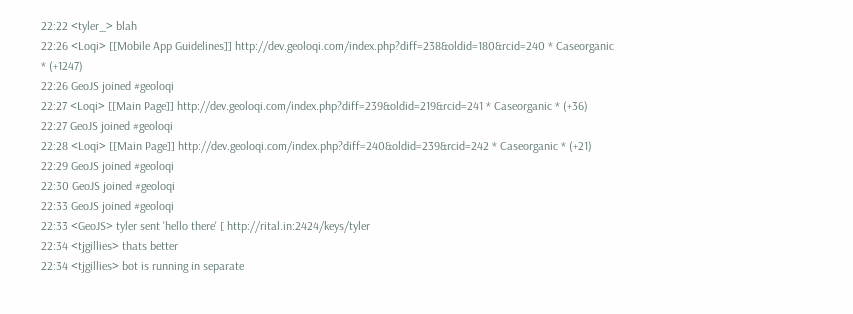22:22 <tyler_> blah
22:26 <Loqi> [[Mobile App Guidelines]] http://dev.geoloqi.com/index.php?diff=238&oldid=180&rcid=240 * Caseorganic * (+1247)
22:26 GeoJS joined #geoloqi
22:27 <Loqi> [[Main Page]] http://dev.geoloqi.com/index.php?diff=239&oldid=219&rcid=241 * Caseorganic * (+36)
22:27 GeoJS joined #geoloqi
22:28 <Loqi> [[Main Page]] http://dev.geoloqi.com/index.php?diff=240&oldid=239&rcid=242 * Caseorganic * (+21)
22:29 GeoJS joined #geoloqi
22:30 GeoJS joined #geoloqi
22:33 GeoJS joined #geoloqi
22:33 <GeoJS> tyler sent 'hello there' [ http://rital.in:2424/keys/tyler
22:34 <tjgillies> thats better
22:34 <tjgillies> bot is running in separate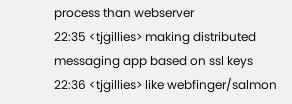process than webserver
22:35 <tjgillies> making distributed messaging app based on ssl keys
22:36 <tjgillies> like webfinger/salmon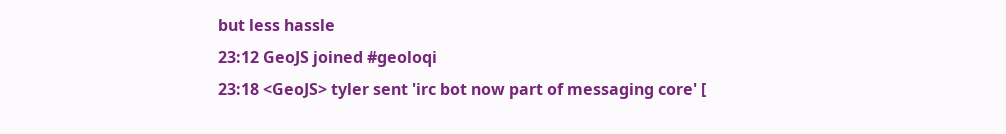but less hassle
23:12 GeoJS joined #geoloqi
23:18 <GeoJS> tyler sent 'irc bot now part of messaging core' [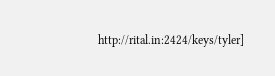http://rital.in:2424/keys/tyler]